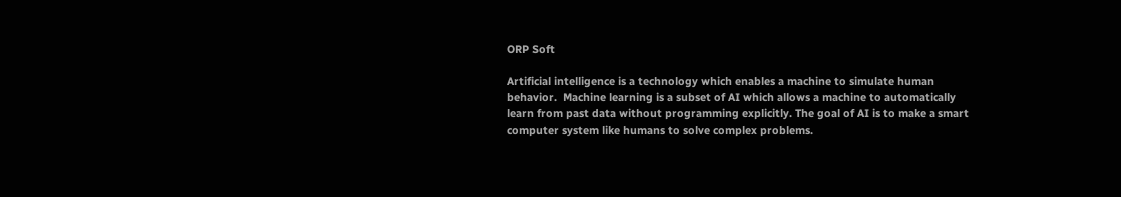ORP Soft

Artificial intelligence is a technology which enables a machine to simulate human behavior.  Machine learning is a subset of AI which allows a machine to automatically learn from past data without programming explicitly. The goal of AI is to make a smart computer system like humans to solve complex problems.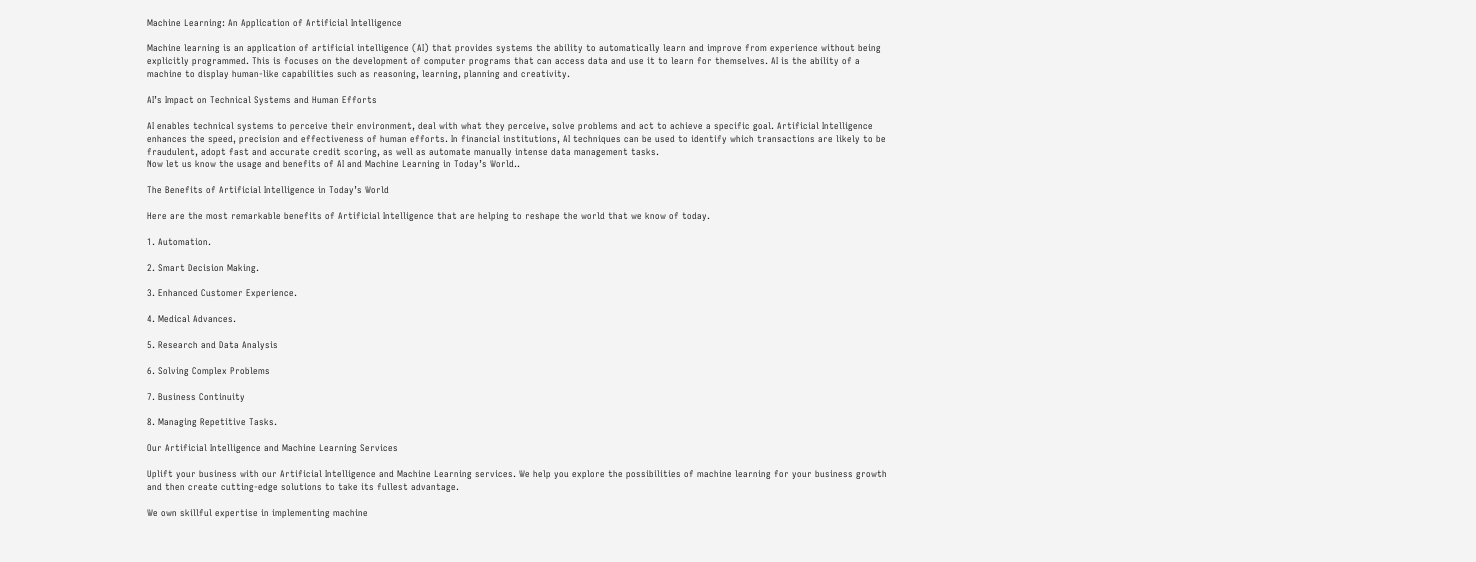Machine Learning: An Application of Artificial Intelligence

Machine learning is an application of artificial intelligence (AI) that provides systems the ability to automatically learn and improve from experience without being explicitly programmed. This is focuses on the development of computer programs that can access data and use it to learn for themselves. AI is the ability of a machine to display human-like capabilities such as reasoning, learning, planning and creativity.

AI’s Impact on Technical Systems and Human Efforts

AI enables technical systems to perceive their environment, deal with what they perceive, solve problems and act to achieve a specific goal. Artificial Intelligence enhances the speed, precision and effectiveness of human efforts. In financial institutions, AI techniques can be used to identify which transactions are likely to be fraudulent, adopt fast and accurate credit scoring, as well as automate manually intense data management tasks.
Now let us know the usage and benefits of AI and Machine Learning in Today’s World..

The Benefits of Artificial Intelligence in Today’s World

Here are the most remarkable benefits of Artificial Intelligence that are helping to reshape the world that we know of today.

1. Automation.

2. Smart Decision Making.

3. Enhanced Customer Experience.

4. Medical Advances.

5. Research and Data Analysis

6. Solving Complex Problems

7. Business Continuity

8. Managing Repetitive Tasks.

Our Artificial Intelligence and Machine Learning Services

Uplift your business with our Artificial Intelligence and Machine Learning services. We help you explore the possibilities of machine learning for your business growth and then create cutting-edge solutions to take its fullest advantage.

We own skillful expertise in implementing machine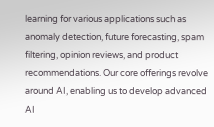learning for various applications such as anomaly detection, future forecasting, spam filtering, opinion reviews, and product recommendations. Our core offerings revolve around AI, enabling us to develop advanced AI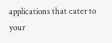applications that cater to your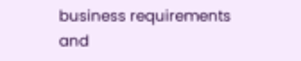business requirements and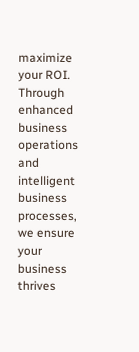maximize your ROI. Through enhanced business operations and intelligent business processes, we ensure your business thrives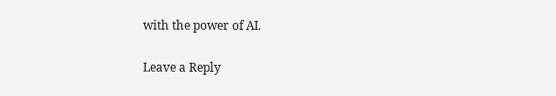with the power of AI.

Leave a Reply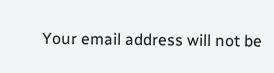Your email address will not be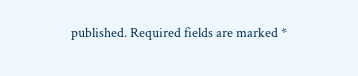published. Required fields are marked *